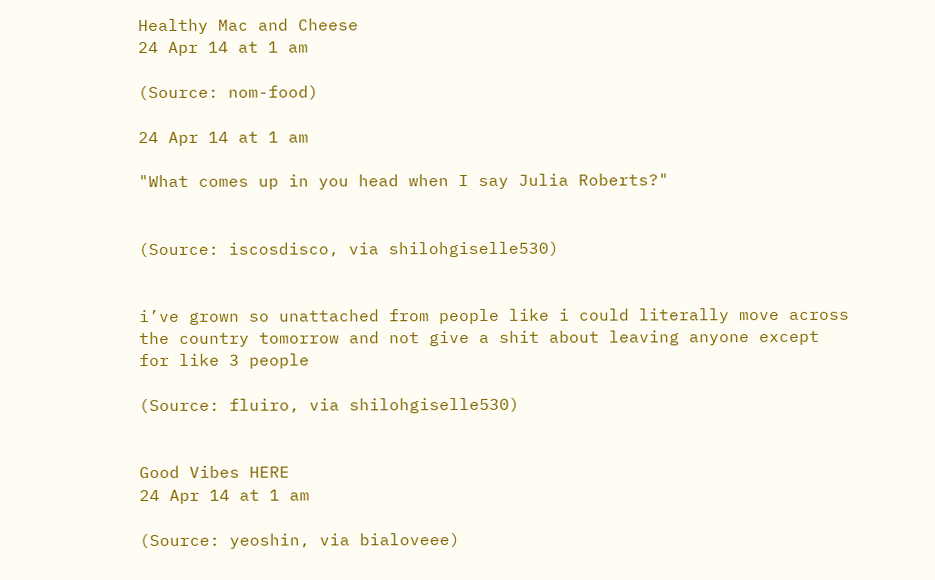Healthy Mac and Cheese
24 Apr 14 at 1 am

(Source: nom-food)

24 Apr 14 at 1 am

"What comes up in you head when I say Julia Roberts?"


(Source: iscosdisco, via shilohgiselle530)


i’ve grown so unattached from people like i could literally move across the country tomorrow and not give a shit about leaving anyone except for like 3 people

(Source: fluiro, via shilohgiselle530)


Good Vibes HERE
24 Apr 14 at 1 am

(Source: yeoshin, via bialoveee)